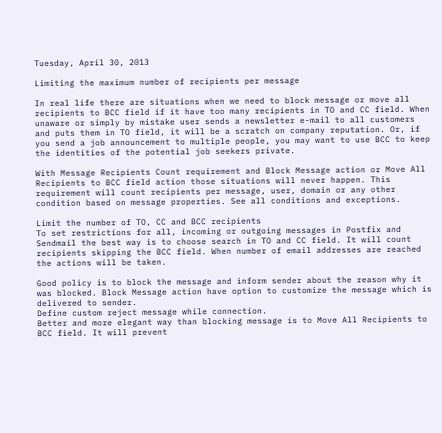Tuesday, April 30, 2013

Limiting the maximum number of recipients per message

In real life there are situations when we need to block message or move all recipients to BCC field if it have too many recipients in TO and CC field. When unaware or simply by mistake user sends a newsletter e-mail to all customers and puts them in TO field, it will be a scratch on company reputation. Or, if you send a job announcement to multiple people, you may want to use BCC to keep the identities of the potential job seekers private.

With Message Recipients Count requirement and Block Message action or Move All Recipients to BCC field action those situations will never happen. This requirement will count recipients per message, user, domain or any other condition based on message properties. See all conditions and exceptions.

Limit the number of TO, CC and BCC recipients
To set restrictions for all, incoming or outgoing messages in Postfix and Sendmail the best way is to choose search in TO and CC field. It will count recipients skipping the BCC field. When number of email addresses are reached the actions will be taken.

Good policy is to block the message and inform sender about the reason why it was blocked. Block Message action have option to customize the message which is delivered to sender.
Define custom reject message while connection.
Better and more elegant way than blocking message is to Move All Recipients to BCC field. It will prevent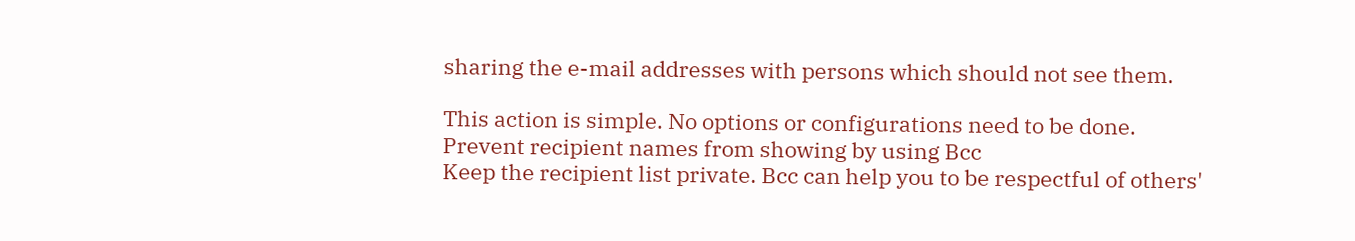sharing the e-mail addresses with persons which should not see them.

This action is simple. No options or configurations need to be done.
Prevent recipient names from showing by using Bcc
Keep the recipient list private. Bcc can help you to be respectful of others'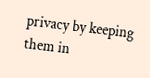privacy by keeping them in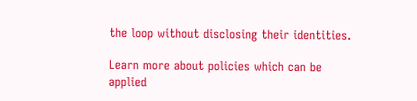the loop without disclosing their identities.

Learn more about policies which can be applied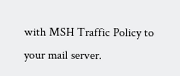with MSH Traffic Policy to your mail server.